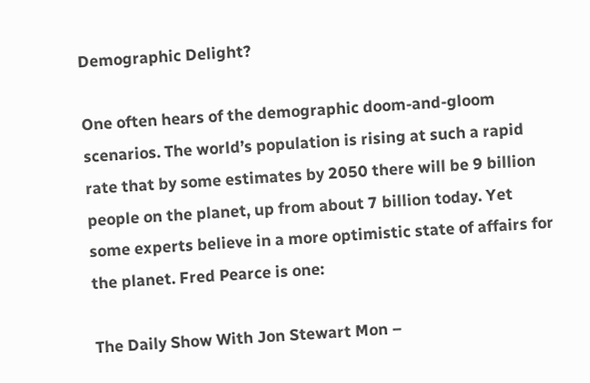Demographic Delight?

One often hears of the demographic doom-and-gloom scenarios. The world’s population is rising at such a rapid rate that by some estimates by 2050 there will be 9 billion people on the planet, up from about 7 billion today. Yet some experts believe in a more optimistic state of affairs for the planet. Fred Pearce is one:

The Daily Show With Jon Stewart Mon –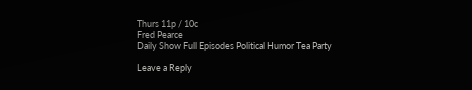Thurs 11p / 10c
Fred Pearce
Daily Show Full Episodes Political Humor Tea Party

Leave a Reply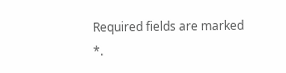Required fields are marked *.